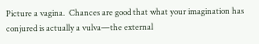Picture a vagina.  Chances are good that what your imagination has conjured is actually a vulva—the external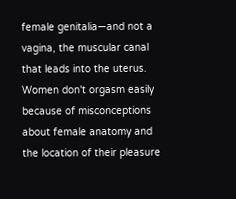female genitalia—and not a vagina, the muscular canal that leads into the uterus. Women don't orgasm easily because of misconceptions about female anatomy and the location of their pleasure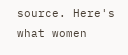source. Here's what women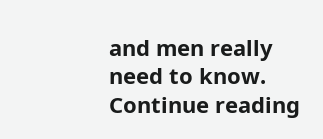and men really need to know.
Continue reading